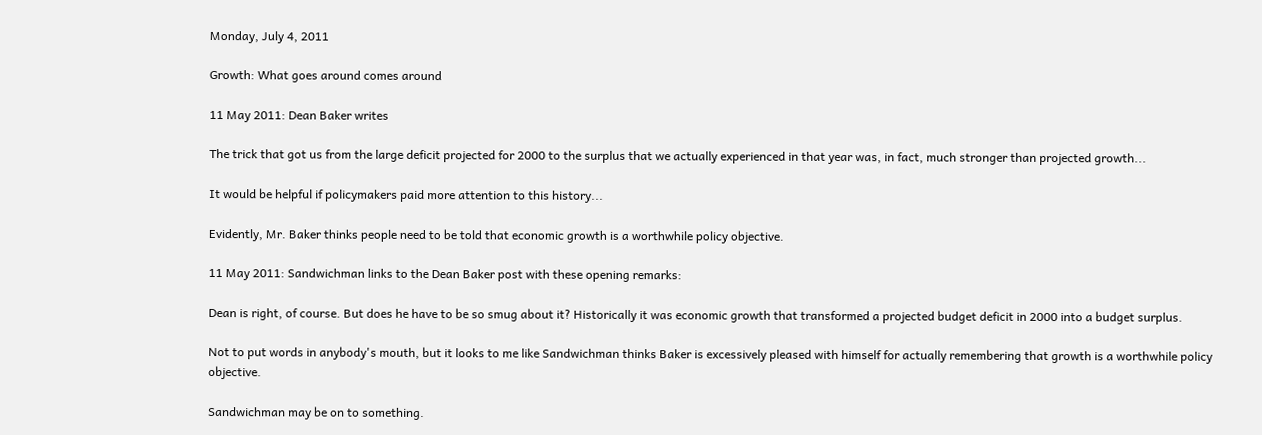Monday, July 4, 2011

Growth: What goes around comes around

11 May 2011: Dean Baker writes

The trick that got us from the large deficit projected for 2000 to the surplus that we actually experienced in that year was, in fact, much stronger than projected growth...

It would be helpful if policymakers paid more attention to this history...

Evidently, Mr. Baker thinks people need to be told that economic growth is a worthwhile policy objective.

11 May 2011: Sandwichman links to the Dean Baker post with these opening remarks:

Dean is right, of course. But does he have to be so smug about it? Historically it was economic growth that transformed a projected budget deficit in 2000 into a budget surplus.

Not to put words in anybody's mouth, but it looks to me like Sandwichman thinks Baker is excessively pleased with himself for actually remembering that growth is a worthwhile policy objective.

Sandwichman may be on to something.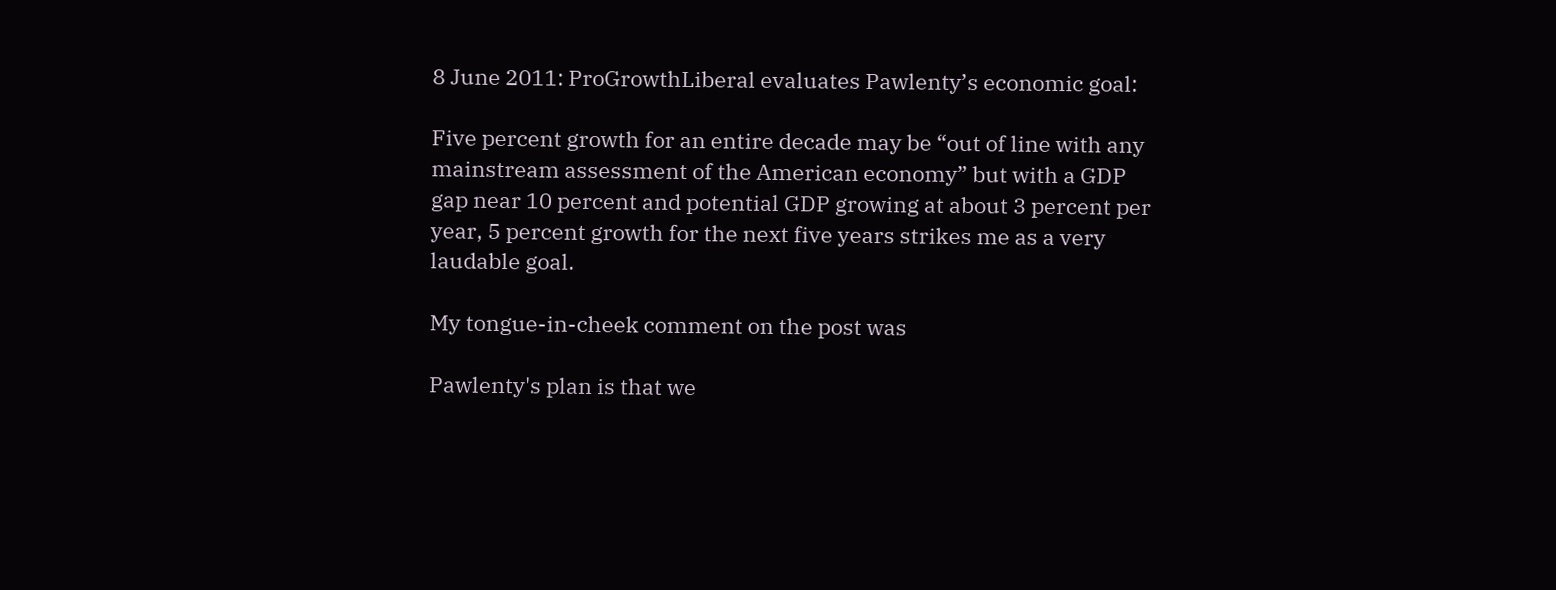8 June 2011: ProGrowthLiberal evaluates Pawlenty’s economic goal:

Five percent growth for an entire decade may be “out of line with any mainstream assessment of the American economy” but with a GDP gap near 10 percent and potential GDP growing at about 3 percent per year, 5 percent growth for the next five years strikes me as a very laudable goal.

My tongue-in-cheek comment on the post was

Pawlenty's plan is that we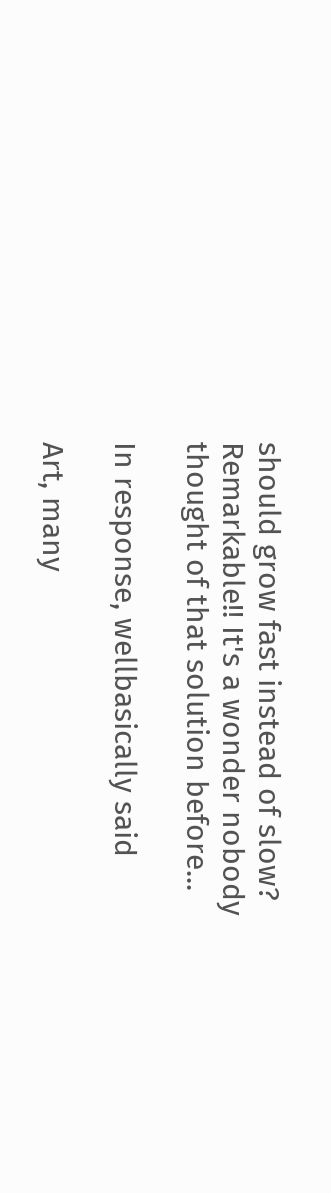should grow fast instead of slow? Remarkable!! It's a wonder nobody thought of that solution before...

In response, wellbasically said

Art, many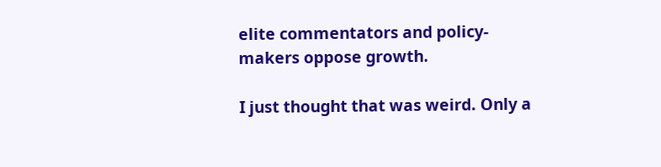elite commentators and policy-makers oppose growth.

I just thought that was weird. Only a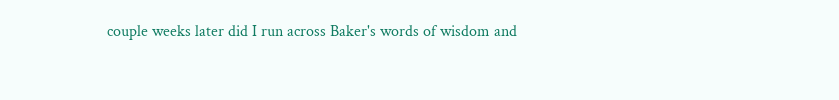couple weeks later did I run across Baker's words of wisdom and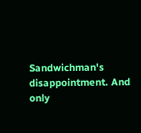Sandwichman's disappointment. And only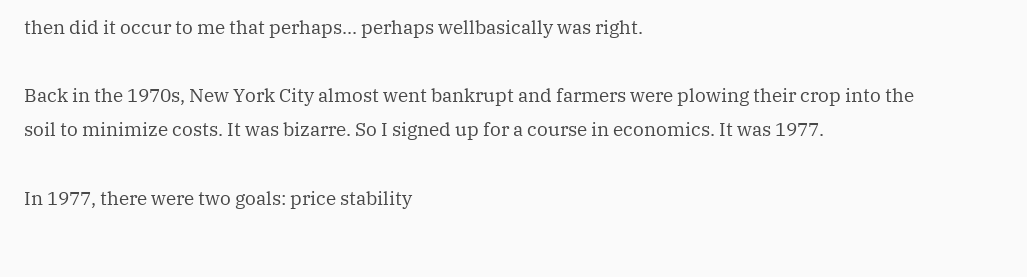then did it occur to me that perhaps... perhaps wellbasically was right.

Back in the 1970s, New York City almost went bankrupt and farmers were plowing their crop into the soil to minimize costs. It was bizarre. So I signed up for a course in economics. It was 1977.

In 1977, there were two goals: price stability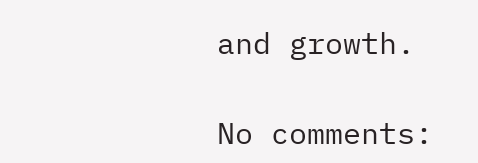and growth.

No comments: